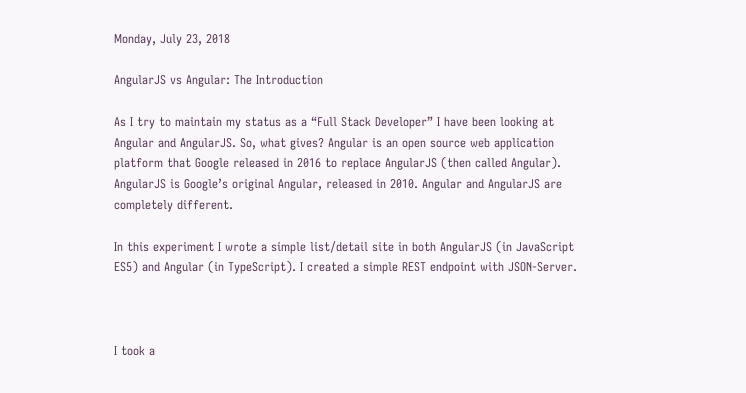Monday, July 23, 2018

AngularJS vs Angular: The Introduction

As I try to maintain my status as a “Full Stack Developer” I have been looking at Angular and AngularJS. So, what gives? Angular is an open source web application platform that Google released in 2016 to replace AngularJS (then called Angular). AngularJS is Google’s original Angular, released in 2010. Angular and AngularJS are completely different.

In this experiment I wrote a simple list/detail site in both AngularJS (in JavaScript ES5) and Angular (in TypeScript). I created a simple REST endpoint with JSON-Server.



I took a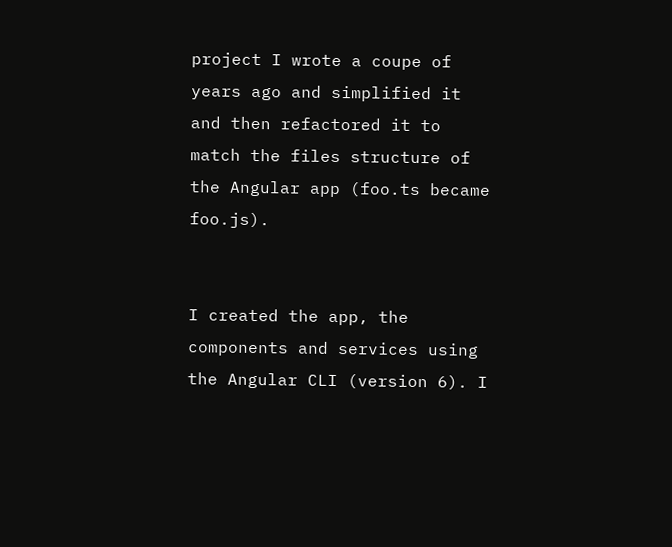project I wrote a coupe of years ago and simplified it and then refactored it to match the files structure of the Angular app (foo.ts became foo.js).


I created the app, the components and services using the Angular CLI (version 6). I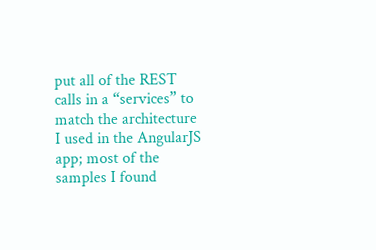put all of the REST calls in a “services” to match the architecture I used in the AngularJS app; most of the samples I found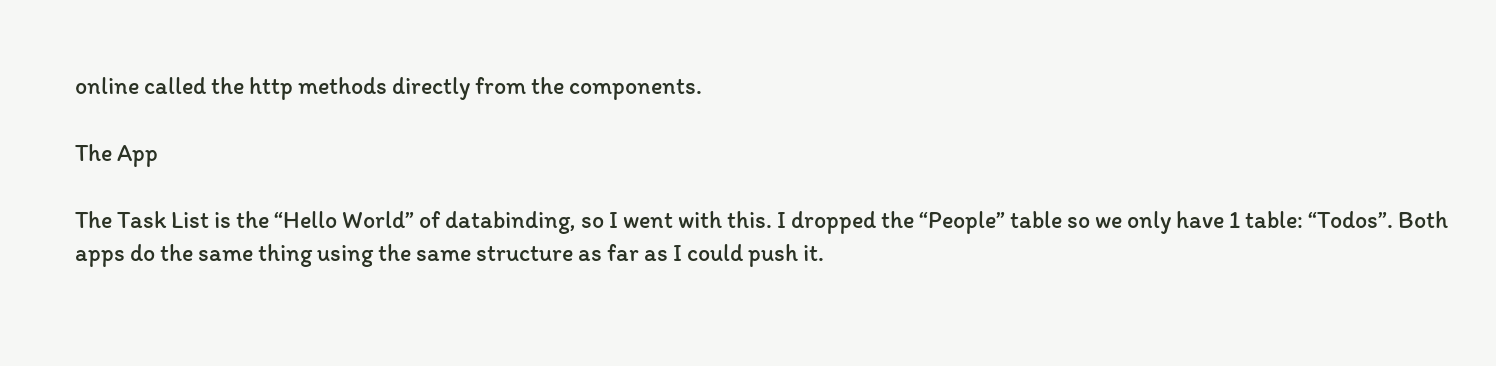online called the http methods directly from the components.

The App

The Task List is the “Hello World” of databinding, so I went with this. I dropped the “People” table so we only have 1 table: “Todos”. Both apps do the same thing using the same structure as far as I could push it.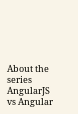About the series AngularJS vs Angular